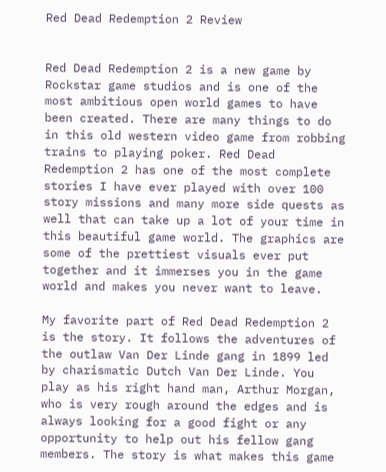Red Dead Redemption 2 Review


Red Dead Redemption 2 is a new game by Rockstar game studios and is one of the most ambitious open world games to have been created. There are many things to do in this old western video game from robbing trains to playing poker. Red Dead Redemption 2 has one of the most complete stories I have ever played with over 100 story missions and many more side quests as well that can take up a lot of your time in this beautiful game world. The graphics are some of the prettiest visuals ever put together and it immerses you in the game world and makes you never want to leave.

My favorite part of Red Dead Redemption 2 is the story. It follows the adventures of the outlaw Van Der Linde gang in 1899 led by charismatic Dutch Van Der Linde. You play as his right hand man, Arthur Morgan, who is very rough around the edges and is always looking for a good fight or any opportunity to help out his fellow gang members. The story is what makes this game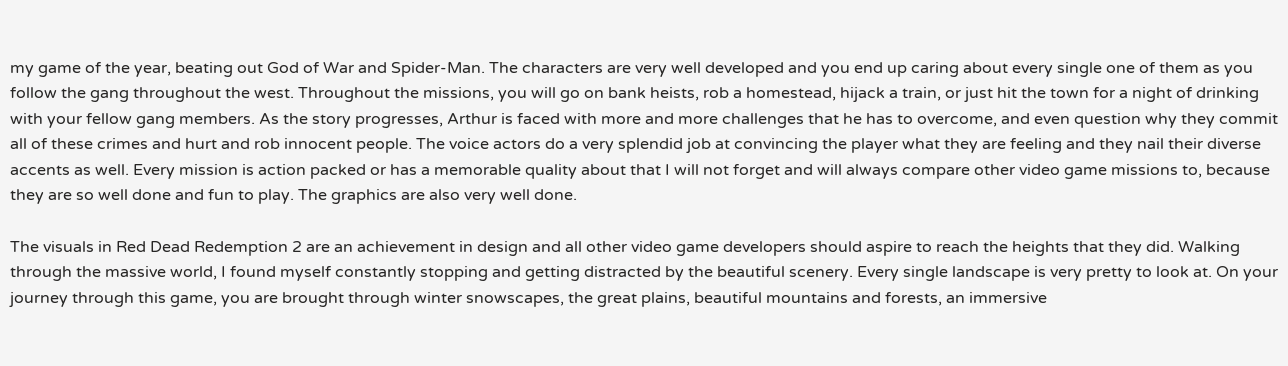my game of the year, beating out God of War and Spider-Man. The characters are very well developed and you end up caring about every single one of them as you follow the gang throughout the west. Throughout the missions, you will go on bank heists, rob a homestead, hijack a train, or just hit the town for a night of drinking with your fellow gang members. As the story progresses, Arthur is faced with more and more challenges that he has to overcome, and even question why they commit all of these crimes and hurt and rob innocent people. The voice actors do a very splendid job at convincing the player what they are feeling and they nail their diverse accents as well. Every mission is action packed or has a memorable quality about that I will not forget and will always compare other video game missions to, because they are so well done and fun to play. The graphics are also very well done.

The visuals in Red Dead Redemption 2 are an achievement in design and all other video game developers should aspire to reach the heights that they did. Walking through the massive world, I found myself constantly stopping and getting distracted by the beautiful scenery. Every single landscape is very pretty to look at. On your journey through this game, you are brought through winter snowscapes, the great plains, beautiful mountains and forests, an immersive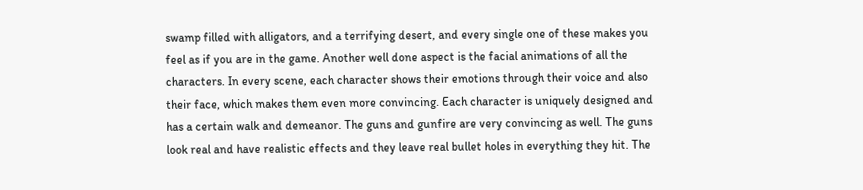swamp filled with alligators, and a terrifying desert, and every single one of these makes you feel as if you are in the game. Another well done aspect is the facial animations of all the characters. In every scene, each character shows their emotions through their voice and also their face, which makes them even more convincing. Each character is uniquely designed and has a certain walk and demeanor. The guns and gunfire are very convincing as well. The guns look real and have realistic effects and they leave real bullet holes in everything they hit. The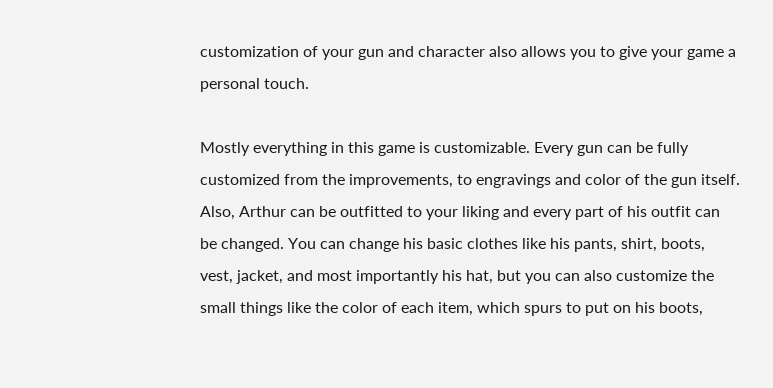customization of your gun and character also allows you to give your game a personal touch.

Mostly everything in this game is customizable. Every gun can be fully customized from the improvements, to engravings and color of the gun itself. Also, Arthur can be outfitted to your liking and every part of his outfit can be changed. You can change his basic clothes like his pants, shirt, boots, vest, jacket, and most importantly his hat, but you can also customize the small things like the color of each item, which spurs to put on his boots,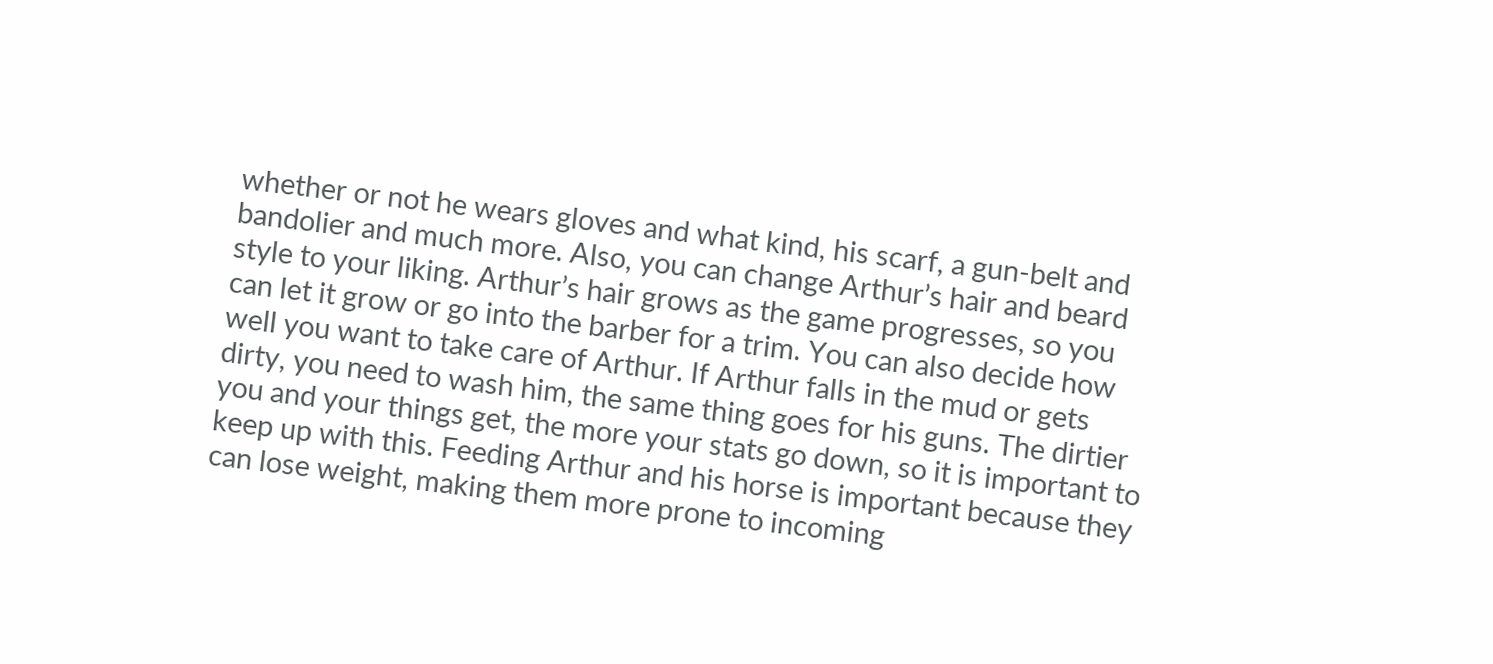whether or not he wears gloves and what kind, his scarf, a gun-belt and bandolier and much more. Also, you can change Arthur’s hair and beard style to your liking. Arthur’s hair grows as the game progresses, so you can let it grow or go into the barber for a trim. You can also decide how well you want to take care of Arthur. If Arthur falls in the mud or gets dirty, you need to wash him, the same thing goes for his guns. The dirtier you and your things get, the more your stats go down, so it is important to keep up with this. Feeding Arthur and his horse is important because they can lose weight, making them more prone to incoming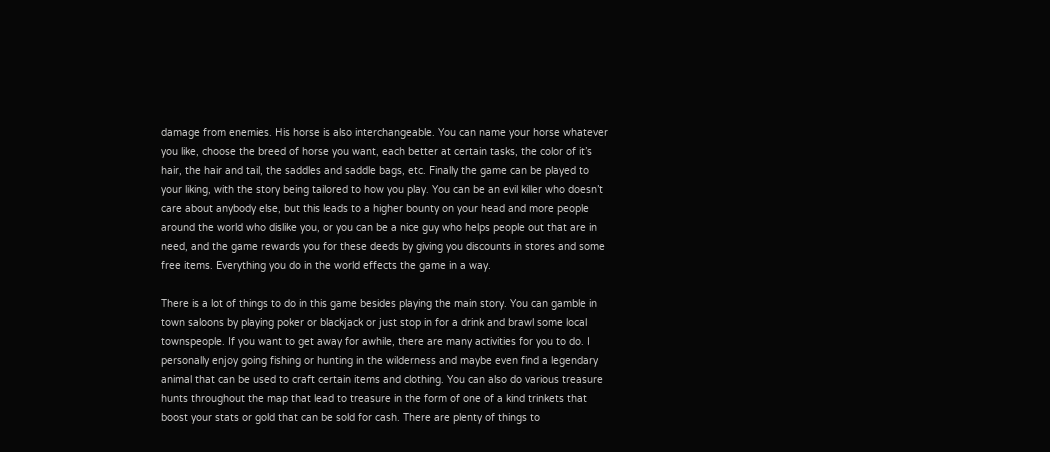damage from enemies. His horse is also interchangeable. You can name your horse whatever you like, choose the breed of horse you want, each better at certain tasks, the color of it’s hair, the hair and tail, the saddles and saddle bags, etc. Finally the game can be played to your liking, with the story being tailored to how you play. You can be an evil killer who doesn’t care about anybody else, but this leads to a higher bounty on your head and more people around the world who dislike you, or you can be a nice guy who helps people out that are in need, and the game rewards you for these deeds by giving you discounts in stores and some free items. Everything you do in the world effects the game in a way.

There is a lot of things to do in this game besides playing the main story. You can gamble in town saloons by playing poker or blackjack or just stop in for a drink and brawl some local townspeople. If you want to get away for awhile, there are many activities for you to do. I personally enjoy going fishing or hunting in the wilderness and maybe even find a legendary animal that can be used to craft certain items and clothing. You can also do various treasure hunts throughout the map that lead to treasure in the form of one of a kind trinkets that boost your stats or gold that can be sold for cash. There are plenty of things to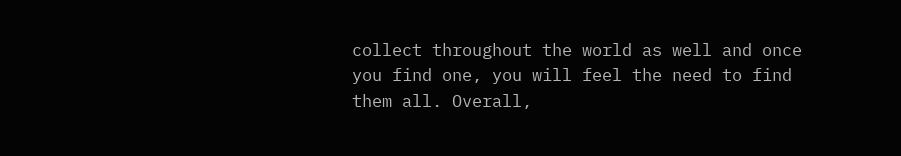collect throughout the world as well and once you find one, you will feel the need to find them all. Overall,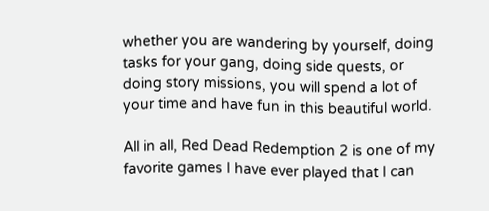whether you are wandering by yourself, doing tasks for your gang, doing side quests, or doing story missions, you will spend a lot of your time and have fun in this beautiful world.

All in all, Red Dead Redemption 2 is one of my favorite games I have ever played that I can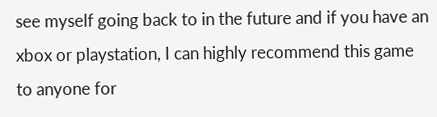see myself going back to in the future and if you have an xbox or playstation, I can highly recommend this game to anyone for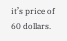it’s price of 60 dollars.